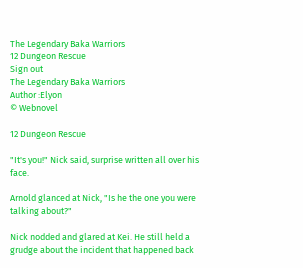The Legendary Baka Warriors
12 Dungeon Rescue
Sign out
The Legendary Baka Warriors
Author :Elyon
© Webnovel

12 Dungeon Rescue

"It's you!" Nick said, surprise written all over his face.

Arnold glanced at Nick, "Is he the one you were talking about?"

Nick nodded and glared at Kei. He still held a grudge about the incident that happened back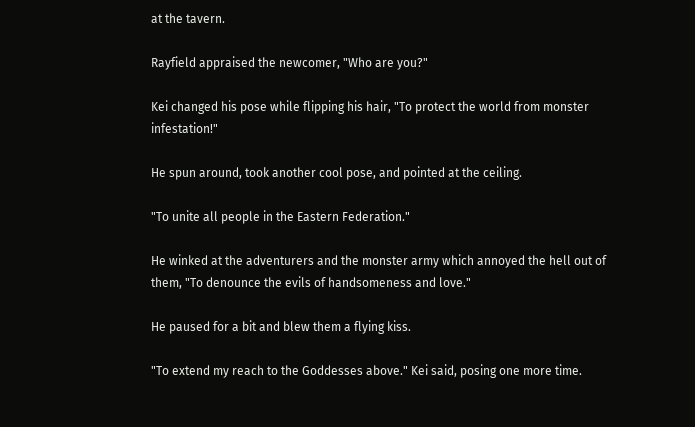at the tavern.

Rayfield appraised the newcomer, "Who are you?"

Kei changed his pose while flipping his hair, "To protect the world from monster infestation!"

He spun around, took another cool pose, and pointed at the ceiling.

"To unite all people in the Eastern Federation."

He winked at the adventurers and the monster army which annoyed the hell out of them, "To denounce the evils of handsomeness and love."

He paused for a bit and blew them a flying kiss.

"To extend my reach to the Goddesses above." Kei said, posing one more time.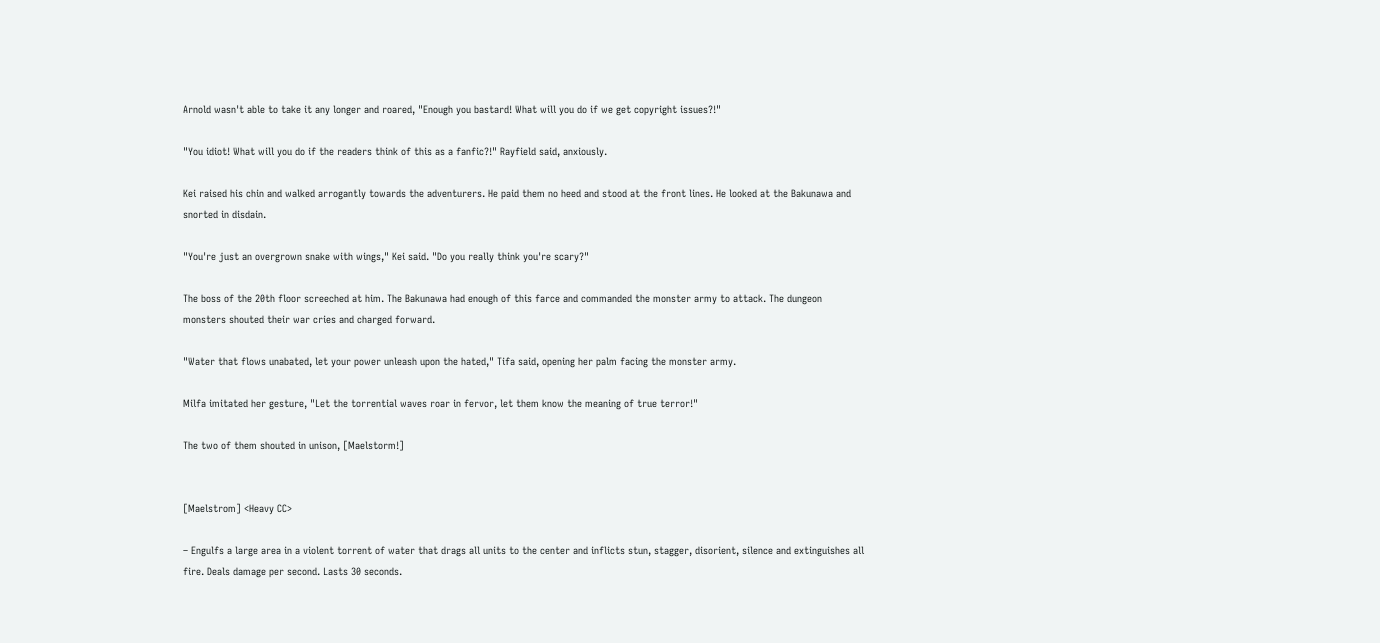Arnold wasn't able to take it any longer and roared, "Enough you bastard! What will you do if we get copyright issues?!"

"You idiot! What will you do if the readers think of this as a fanfic?!" Rayfield said, anxiously.

Kei raised his chin and walked arrogantly towards the adventurers. He paid them no heed and stood at the front lines. He looked at the Bakunawa and snorted in disdain.

"You're just an overgrown snake with wings," Kei said. "Do you really think you're scary?"

The boss of the 20th floor screeched at him. The Bakunawa had enough of this farce and commanded the monster army to attack. The dungeon monsters shouted their war cries and charged forward.

"Water that flows unabated, let your power unleash upon the hated," Tifa said, opening her palm facing the monster army.

Milfa imitated her gesture, "Let the torrential waves roar in fervor, let them know the meaning of true terror!"

The two of them shouted in unison, [Maelstorm!]


[Maelstrom] <Heavy CC>

– Engulfs a large area in a violent torrent of water that drags all units to the center and inflicts stun, stagger, disorient, silence and extinguishes all fire. Deals damage per second. Lasts 30 seconds.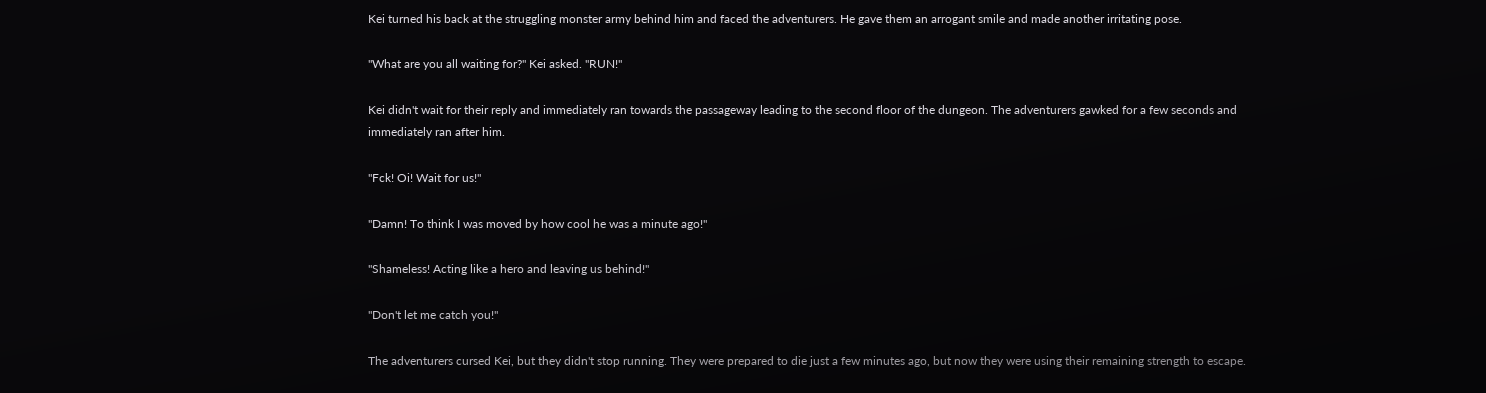Kei turned his back at the struggling monster army behind him and faced the adventurers. He gave them an arrogant smile and made another irritating pose.

"What are you all waiting for?" Kei asked. "RUN!"

Kei didn't wait for their reply and immediately ran towards the passageway leading to the second floor of the dungeon. The adventurers gawked for a few seconds and immediately ran after him.

"Fck! Oi! Wait for us!"

"Damn! To think I was moved by how cool he was a minute ago!"

"Shameless! Acting like a hero and leaving us behind!"

"Don't let me catch you!"

The adventurers cursed Kei, but they didn't stop running. They were prepared to die just a few minutes ago, but now they were using their remaining strength to escape.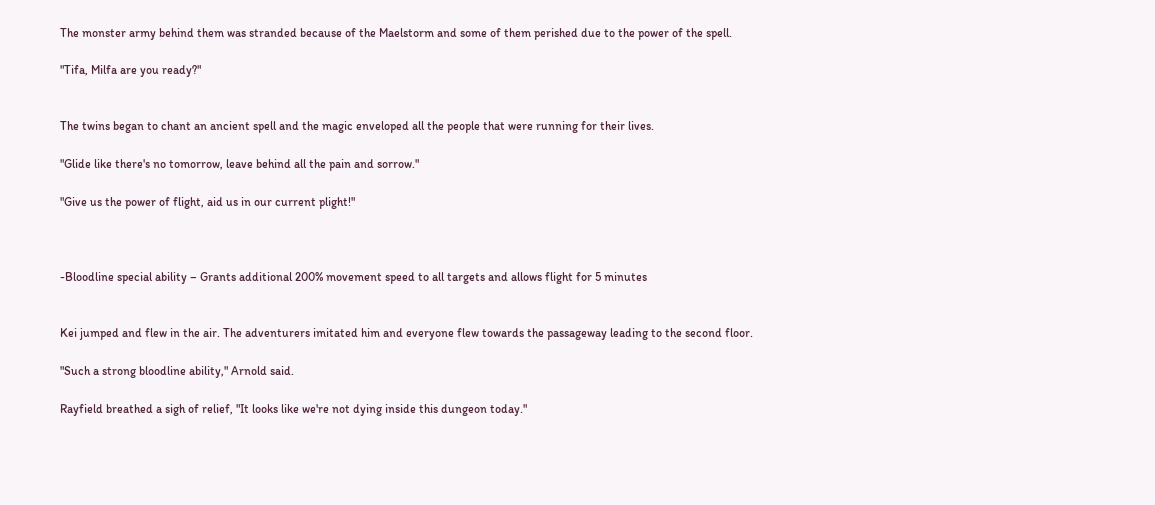The monster army behind them was stranded because of the Maelstorm and some of them perished due to the power of the spell.

"Tifa, Milfa are you ready?"


The twins began to chant an ancient spell and the magic enveloped all the people that were running for their lives.

"Glide like there's no tomorrow, leave behind all the pain and sorrow."

"Give us the power of flight, aid us in our current plight!"



-Bloodline special ability – Grants additional 200% movement speed to all targets and allows flight for 5 minutes


Kei jumped and flew in the air. The adventurers imitated him and everyone flew towards the passageway leading to the second floor.

"Such a strong bloodline ability," Arnold said.

Rayfield breathed a sigh of relief, "It looks like we're not dying inside this dungeon today."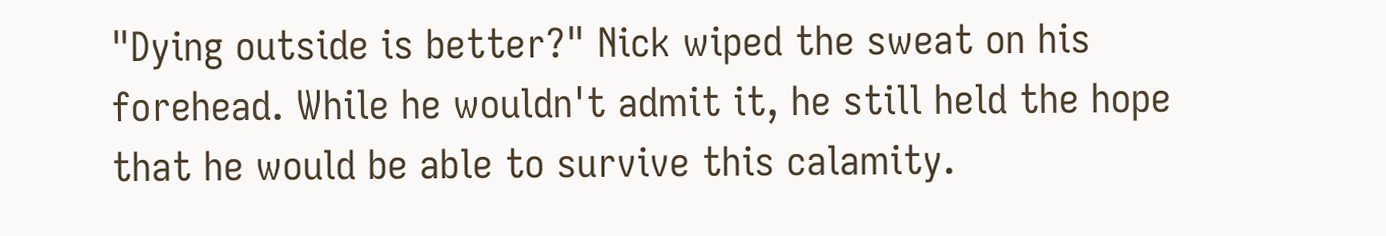"Dying outside is better?" Nick wiped the sweat on his forehead. While he wouldn't admit it, he still held the hope that he would be able to survive this calamity.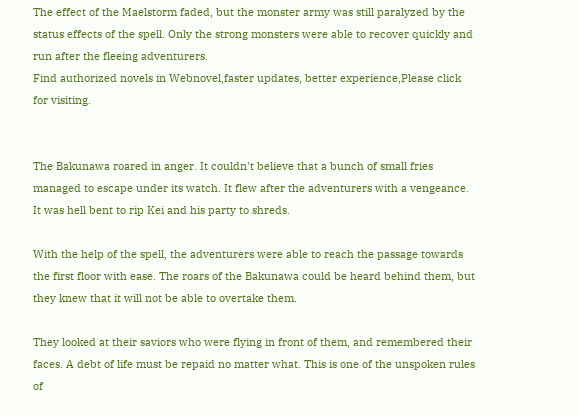The effect of the Maelstorm faded, but the monster army was still paralyzed by the status effects of the spell. Only the strong monsters were able to recover quickly and run after the fleeing adventurers.
Find authorized novels in Webnovel,faster updates, better experience,Please click for visiting.


The Bakunawa roared in anger. It couldn't believe that a bunch of small fries managed to escape under its watch. It flew after the adventurers with a vengeance. It was hell bent to rip Kei and his party to shreds.

With the help of the spell, the adventurers were able to reach the passage towards the first floor with ease. The roars of the Bakunawa could be heard behind them, but they knew that it will not be able to overtake them.

They looked at their saviors who were flying in front of them, and remembered their faces. A debt of life must be repaid no matter what. This is one of the unspoken rules of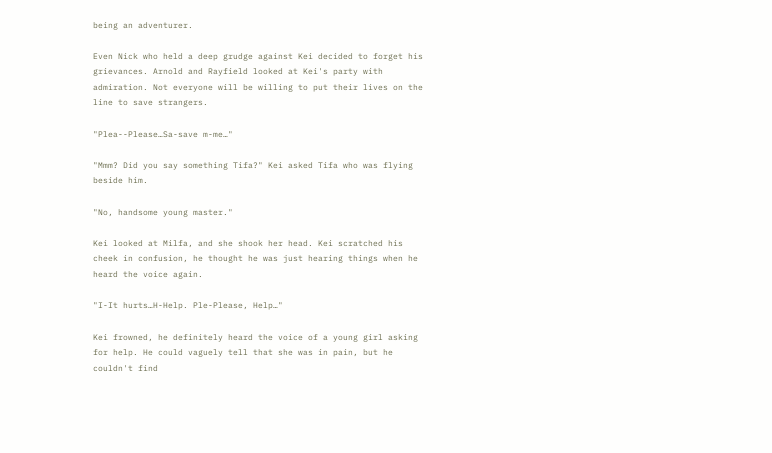being an adventurer.

Even Nick who held a deep grudge against Kei decided to forget his grievances. Arnold and Rayfield looked at Kei's party with admiration. Not everyone will be willing to put their lives on the line to save strangers.

"Plea--Please…Sa-save m-me…"

"Mmm? Did you say something Tifa?" Kei asked Tifa who was flying beside him.

"No, handsome young master."

Kei looked at Milfa, and she shook her head. Kei scratched his cheek in confusion, he thought he was just hearing things when he heard the voice again.

"I-It hurts…H-Help. Ple-Please, Help…"

Kei frowned, he definitely heard the voice of a young girl asking for help. He could vaguely tell that she was in pain, but he couldn't find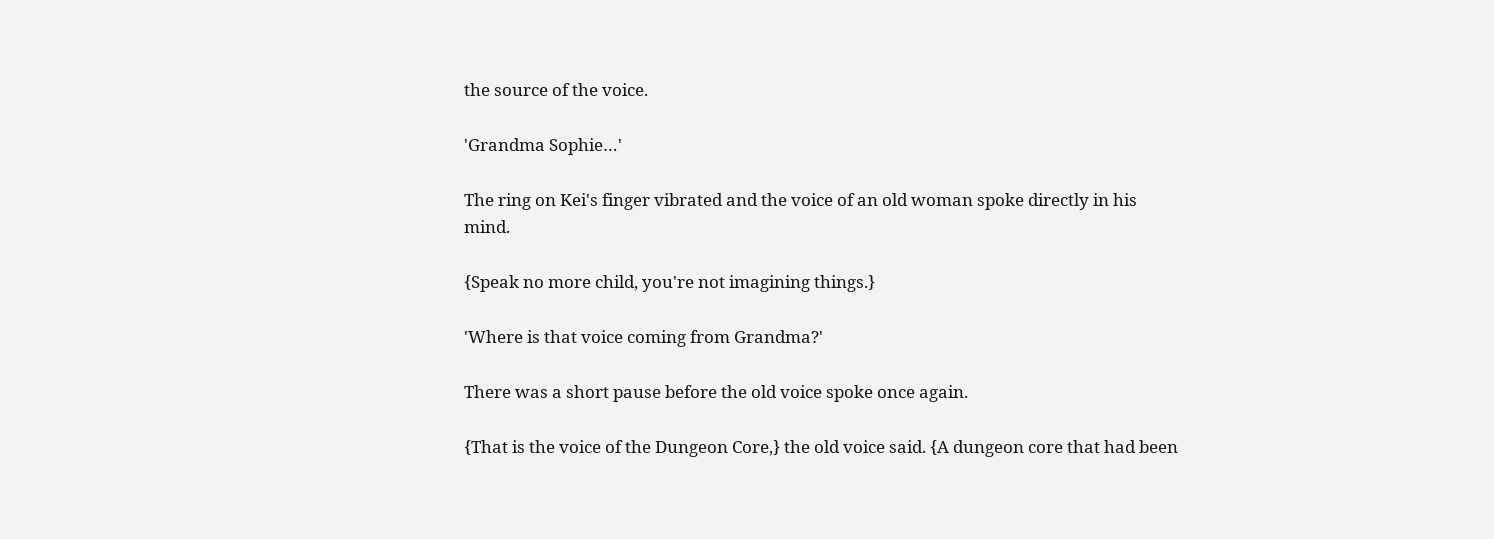the source of the voice.

'Grandma Sophie…'

The ring on Kei's finger vibrated and the voice of an old woman spoke directly in his mind.

{Speak no more child, you're not imagining things.}

'Where is that voice coming from Grandma?'

There was a short pause before the old voice spoke once again.

{That is the voice of the Dungeon Core,} the old voice said. {A dungeon core that had been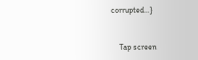corrupted…}


    Tap screen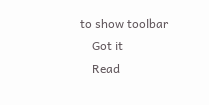to show toolbar
    Got it
    Read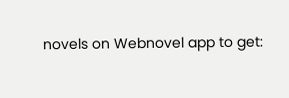novels on Webnovel app to get: